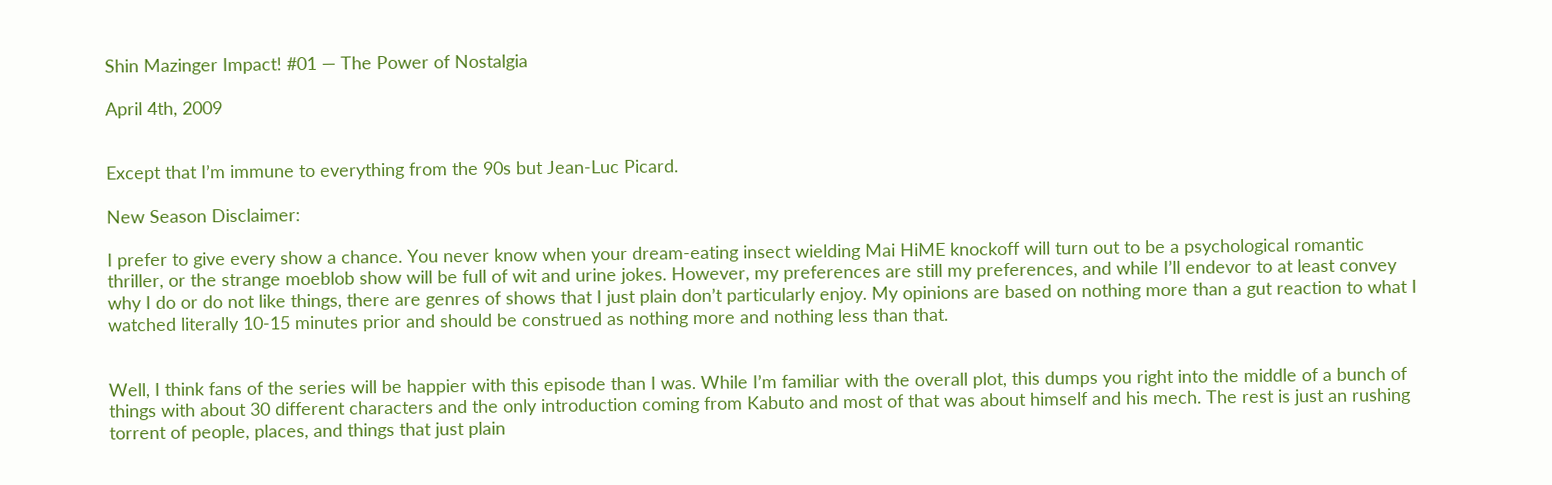Shin Mazinger Impact! #01 — The Power of Nostalgia

April 4th, 2009


Except that I’m immune to everything from the 90s but Jean-Luc Picard.

New Season Disclaimer:

I prefer to give every show a chance. You never know when your dream-eating insect wielding Mai HiME knockoff will turn out to be a psychological romantic thriller, or the strange moeblob show will be full of wit and urine jokes. However, my preferences are still my preferences, and while I’ll endevor to at least convey why I do or do not like things, there are genres of shows that I just plain don’t particularly enjoy. My opinions are based on nothing more than a gut reaction to what I watched literally 10-15 minutes prior and should be construed as nothing more and nothing less than that.


Well, I think fans of the series will be happier with this episode than I was. While I’m familiar with the overall plot, this dumps you right into the middle of a bunch of things with about 30 different characters and the only introduction coming from Kabuto and most of that was about himself and his mech. The rest is just an rushing torrent of people, places, and things that just plain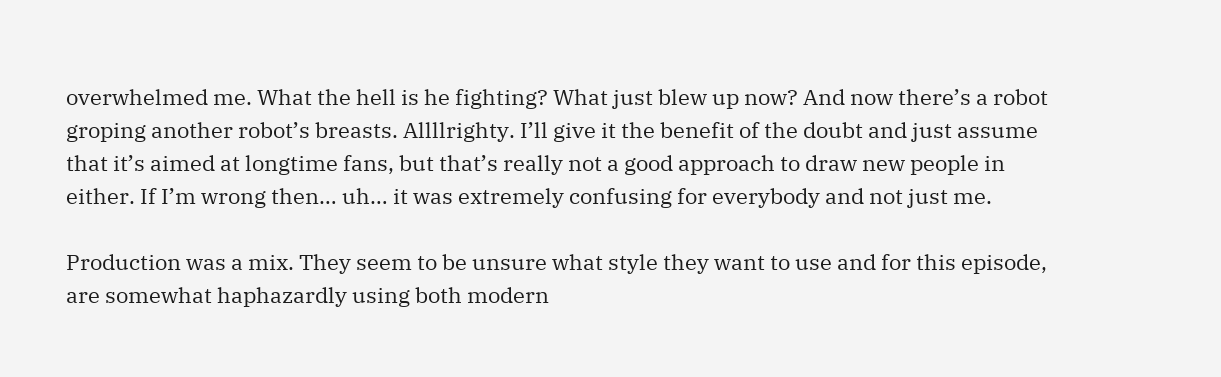overwhelmed me. What the hell is he fighting? What just blew up now? And now there’s a robot groping another robot’s breasts. Allllrighty. I’ll give it the benefit of the doubt and just assume that it’s aimed at longtime fans, but that’s really not a good approach to draw new people in either. If I’m wrong then… uh… it was extremely confusing for everybody and not just me.

Production was a mix. They seem to be unsure what style they want to use and for this episode, are somewhat haphazardly using both modern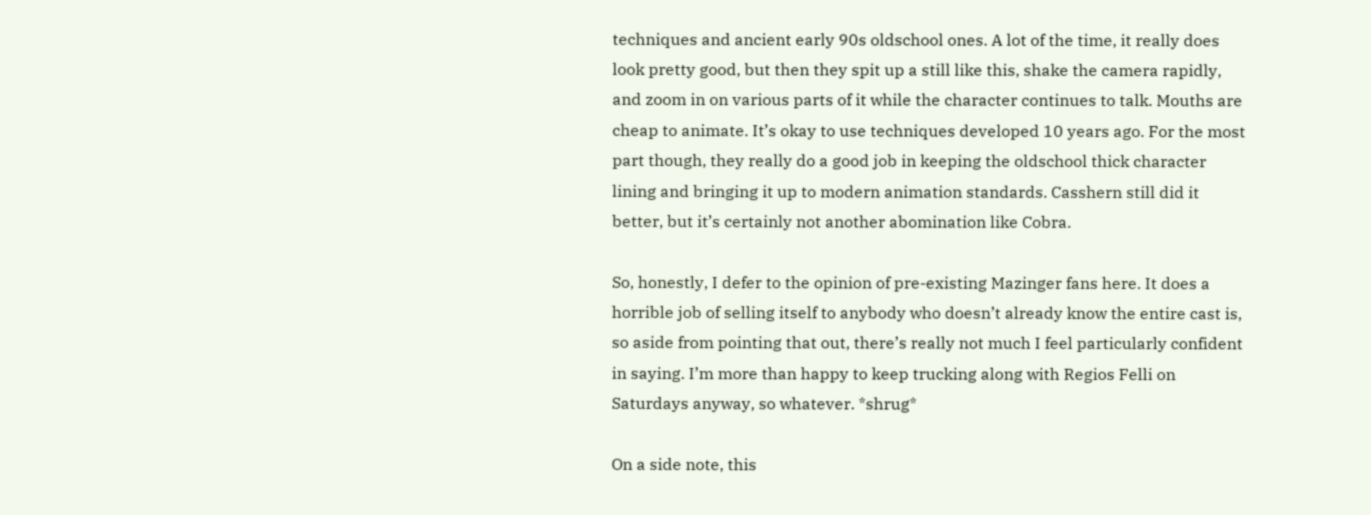techniques and ancient early 90s oldschool ones. A lot of the time, it really does look pretty good, but then they spit up a still like this, shake the camera rapidly, and zoom in on various parts of it while the character continues to talk. Mouths are cheap to animate. It’s okay to use techniques developed 10 years ago. For the most part though, they really do a good job in keeping the oldschool thick character lining and bringing it up to modern animation standards. Casshern still did it better, but it’s certainly not another abomination like Cobra.

So, honestly, I defer to the opinion of pre-existing Mazinger fans here. It does a horrible job of selling itself to anybody who doesn’t already know the entire cast is, so aside from pointing that out, there’s really not much I feel particularly confident in saying. I’m more than happy to keep trucking along with Regios Felli on Saturdays anyway, so whatever. *shrug*

On a side note, this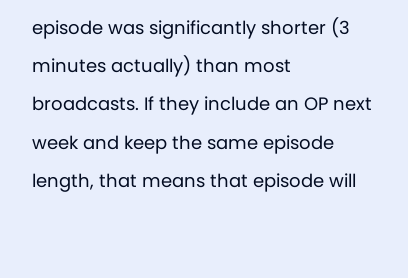episode was significantly shorter (3 minutes actually) than most broadcasts. If they include an OP next week and keep the same episode length, that means that episode will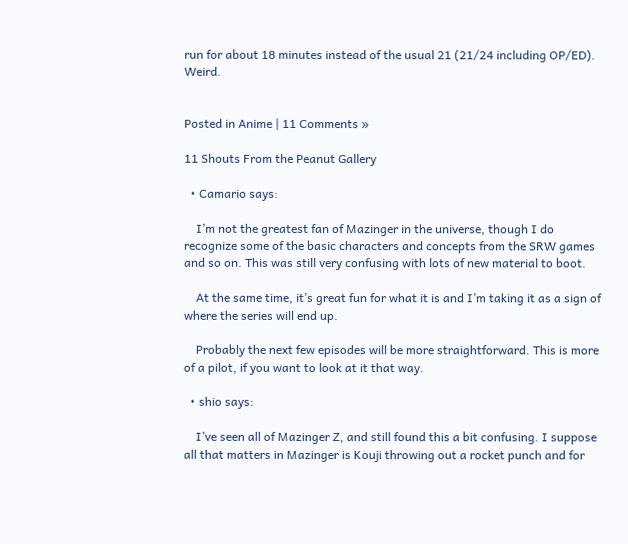run for about 18 minutes instead of the usual 21 (21/24 including OP/ED). Weird.


Posted in Anime | 11 Comments »

11 Shouts From the Peanut Gallery

  • Camario says:

    I’m not the greatest fan of Mazinger in the universe, though I do recognize some of the basic characters and concepts from the SRW games and so on. This was still very confusing with lots of new material to boot.

    At the same time, it’s great fun for what it is and I’m taking it as a sign of where the series will end up.

    Probably the next few episodes will be more straightforward. This is more of a pilot, if you want to look at it that way.

  • shio says:

    I’ve seen all of Mazinger Z, and still found this a bit confusing. I suppose all that matters in Mazinger is Kouji throwing out a rocket punch and for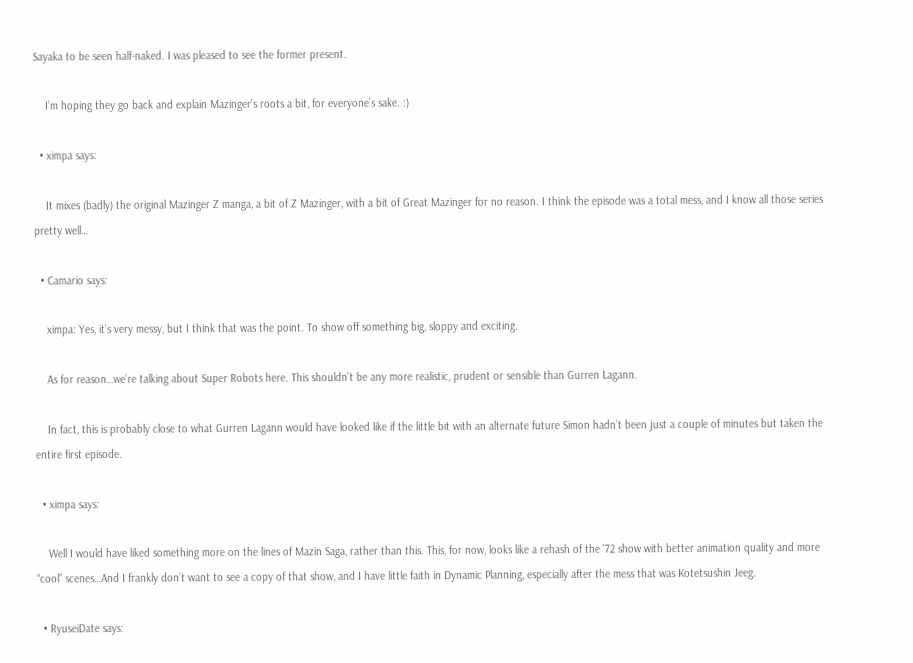Sayaka to be seen half-naked. I was pleased to see the former present.

    I’m hoping they go back and explain Mazinger’s roots a bit, for everyone’s sake. :)

  • ximpa says:

    It mixes (badly) the original Mazinger Z manga, a bit of Z Mazinger, with a bit of Great Mazinger for no reason. I think the episode was a total mess, and I know all those series pretty well…

  • Camario says:

    ximpa: Yes, it’s very messy, but I think that was the point. To show off something big, sloppy and exciting.

    As for reason…we’re talking about Super Robots here. This shouldn’t be any more realistic, prudent or sensible than Gurren Lagann.

    In fact, this is probably close to what Gurren Lagann would have looked like if the little bit with an alternate future Simon hadn’t been just a couple of minutes but taken the entire first episode.

  • ximpa says:

    Well I would have liked something more on the lines of Mazin Saga, rather than this. This, for now, looks like a rehash of the ’72 show with better animation quality and more “cool” scenes…And I frankly don’t want to see a copy of that show, and I have little faith in Dynamic Planning, especially after the mess that was Kotetsushin Jeeg.

  • RyuseiDate says: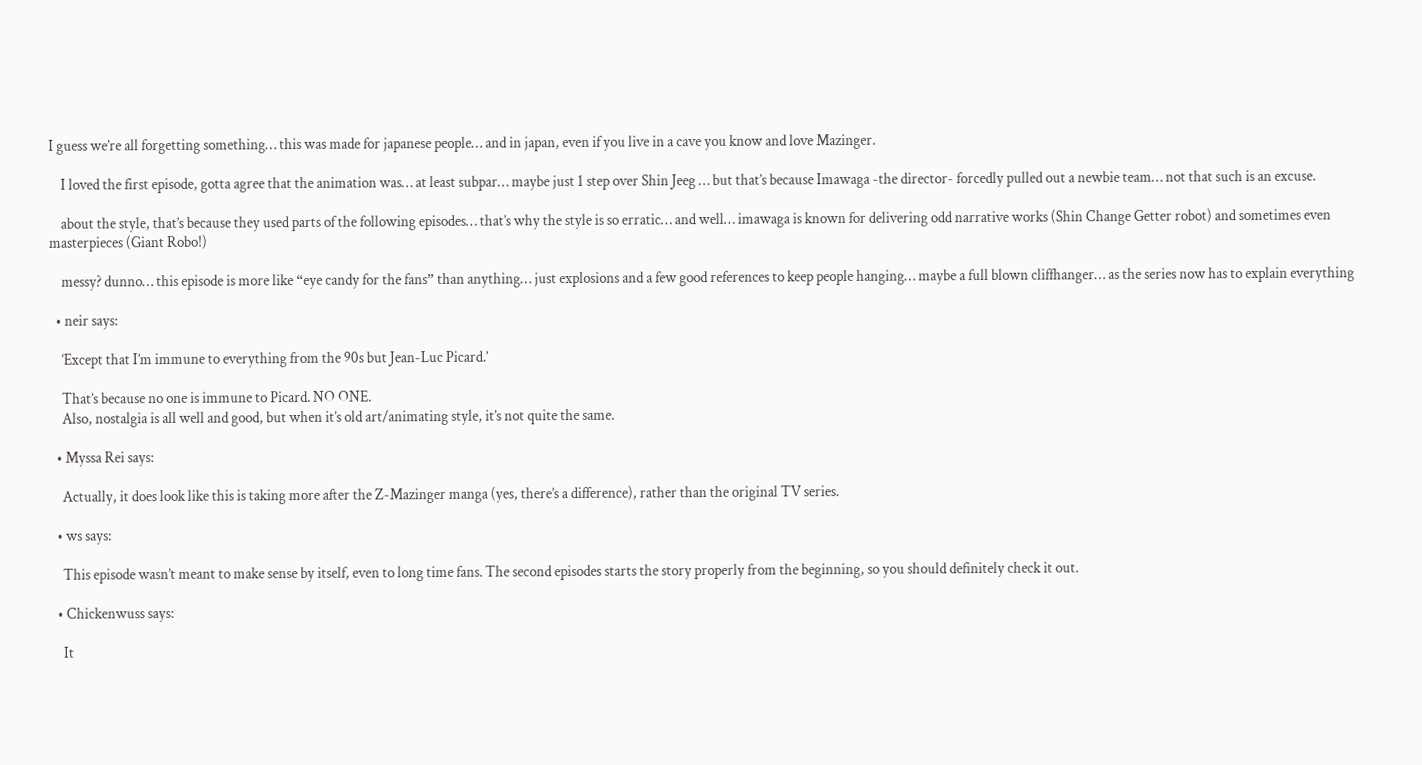I guess we’re all forgetting something… this was made for japanese people… and in japan, even if you live in a cave you know and love Mazinger.

    I loved the first episode, gotta agree that the animation was… at least subpar… maybe just 1 step over Shin Jeeg … but that’s because Imawaga -the director- forcedly pulled out a newbie team… not that such is an excuse.

    about the style, that’s because they used parts of the following episodes… that’s why the style is so erratic… and well… imawaga is known for delivering odd narrative works (Shin Change Getter robot) and sometimes even masterpieces (Giant Robo!)

    messy? dunno… this episode is more like “eye candy for the fans” than anything… just explosions and a few good references to keep people hanging… maybe a full blown cliffhanger… as the series now has to explain everything

  • neir says:

    ‘Except that I’m immune to everything from the 90s but Jean-Luc Picard.’

    That’s because no one is immune to Picard. NO ONE.
    Also, nostalgia is all well and good, but when it’s old art/animating style, it’s not quite the same.

  • Myssa Rei says:

    Actually, it does look like this is taking more after the Z-Mazinger manga (yes, there’s a difference), rather than the original TV series.

  • ws says:

    This episode wasn’t meant to make sense by itself, even to long time fans. The second episodes starts the story properly from the beginning, so you should definitely check it out.

  • Chickenwuss says:

    It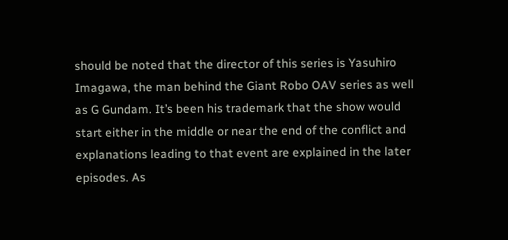should be noted that the director of this series is Yasuhiro Imagawa, the man behind the Giant Robo OAV series as well as G Gundam. It’s been his trademark that the show would start either in the middle or near the end of the conflict and explanations leading to that event are explained in the later episodes. As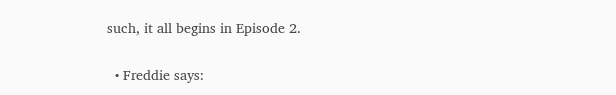such, it all begins in Episode 2.

  • Freddie says: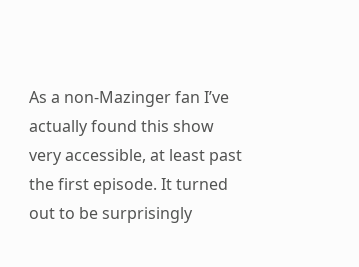As a non-Mazinger fan I’ve actually found this show very accessible, at least past the first episode. It turned out to be surprisingly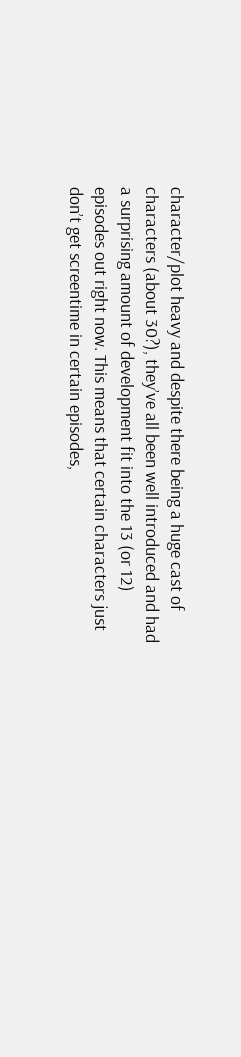character/plot heavy and despite there being a huge cast of characters (about 30?), they’ve all been well introduced and had a surprising amount of development fit into the 13 (or 12) episodes out right now. This means that certain characters just don’t get screentime in certain episodes,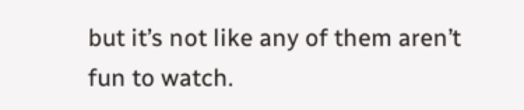but it’s not like any of them aren’t fun to watch.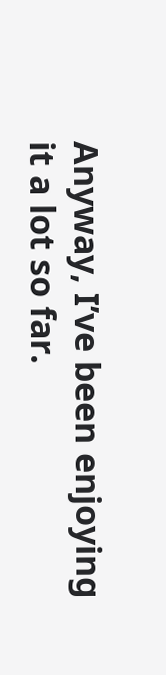Anyway, I’ve been enjoying it a lot so far.